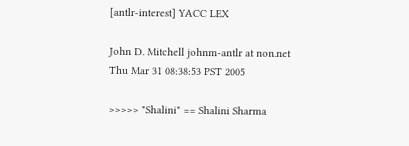[antlr-interest] YACC LEX

John D. Mitchell johnm-antlr at non.net
Thu Mar 31 08:38:53 PST 2005

>>>>> "Shalini" == Shalini Sharma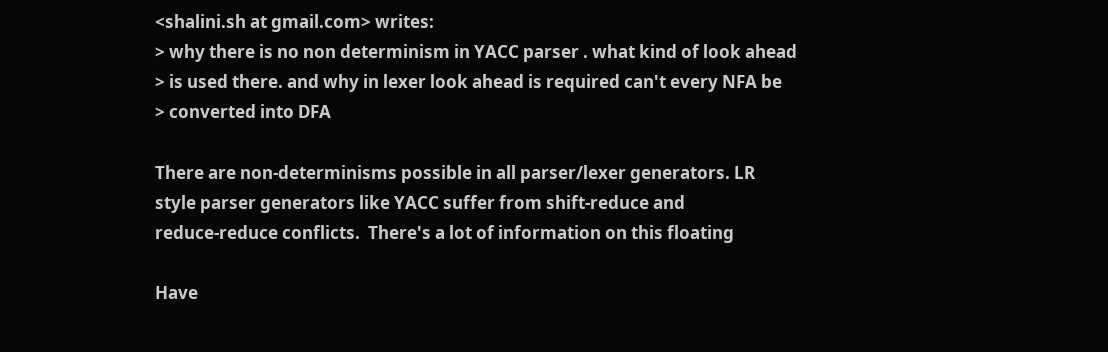<shalini.sh at gmail.com> writes:
> why there is no non determinism in YACC parser . what kind of look ahead
> is used there. and why in lexer look ahead is required can't every NFA be
> converted into DFA

There are non-determinisms possible in all parser/lexer generators. LR
style parser generators like YACC suffer from shift-reduce and
reduce-reduce conflicts.  There's a lot of information on this floating

Have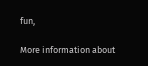fun,

More information about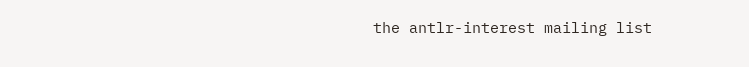the antlr-interest mailing list